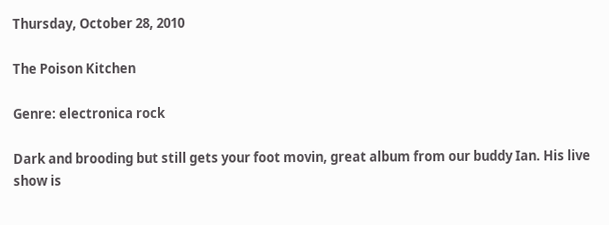Thursday, October 28, 2010

The Poison Kitchen

Genre: electronica rock

Dark and brooding but still gets your foot movin, great album from our buddy Ian. His live show is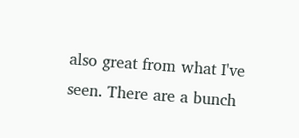also great from what I've seen. There are a bunch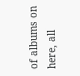of albums on here, all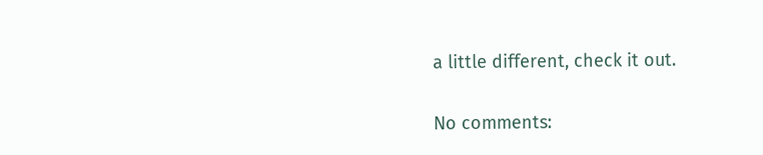a little different, check it out.

No comments: